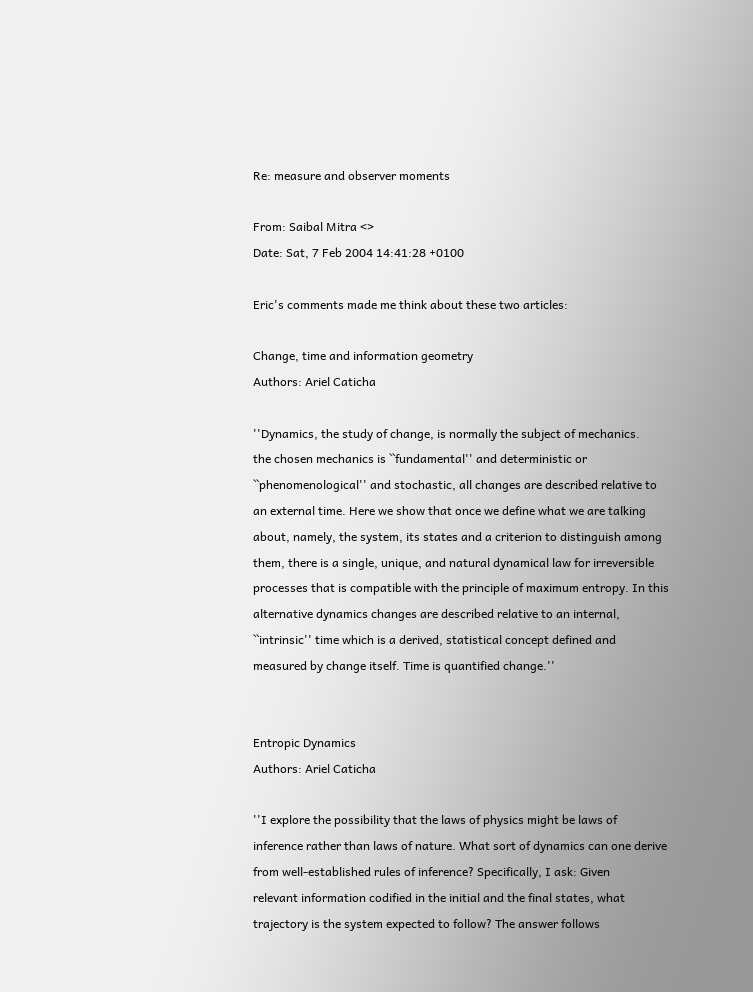Re: measure and observer moments

From: Saibal Mitra <>
Date: Sat, 7 Feb 2004 14:41:28 +0100

Eric's comments made me think about these two articles:

Change, time and information geometry
Authors: Ariel Caticha

''Dynamics, the study of change, is normally the subject of mechanics.
the chosen mechanics is ``fundamental'' and deterministic or
``phenomenological'' and stochastic, all changes are described relative to
an external time. Here we show that once we define what we are talking
about, namely, the system, its states and a criterion to distinguish among
them, there is a single, unique, and natural dynamical law for irreversible
processes that is compatible with the principle of maximum entropy. In this
alternative dynamics changes are described relative to an internal,
``intrinsic'' time which is a derived, statistical concept defined and
measured by change itself. Time is quantified change.''


Entropic Dynamics
Authors: Ariel Caticha

''I explore the possibility that the laws of physics might be laws of
inference rather than laws of nature. What sort of dynamics can one derive
from well-established rules of inference? Specifically, I ask: Given
relevant information codified in the initial and the final states, what
trajectory is the system expected to follow? The answer follows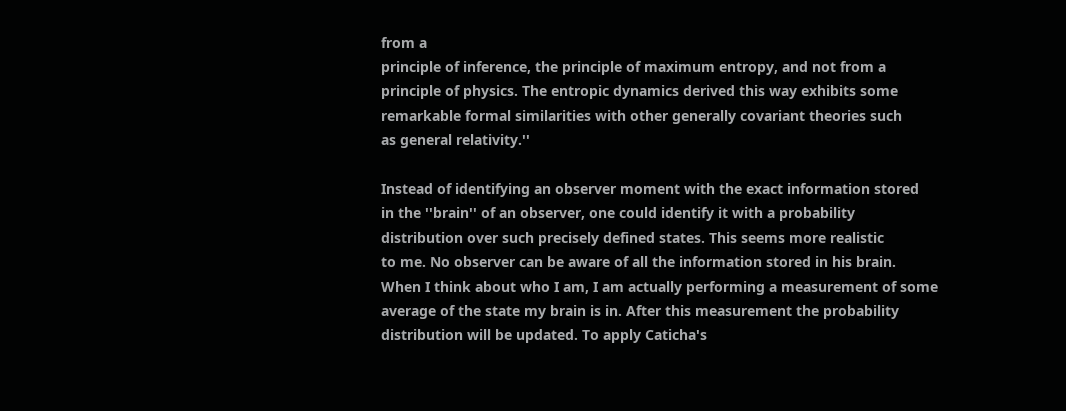from a
principle of inference, the principle of maximum entropy, and not from a
principle of physics. The entropic dynamics derived this way exhibits some
remarkable formal similarities with other generally covariant theories such
as general relativity.''

Instead of identifying an observer moment with the exact information stored
in the ''brain'' of an observer, one could identify it with a probability
distribution over such precisely defined states. This seems more realistic
to me. No observer can be aware of all the information stored in his brain.
When I think about who I am, I am actually performing a measurement of some
average of the state my brain is in. After this measurement the probability
distribution will be updated. To apply Caticha's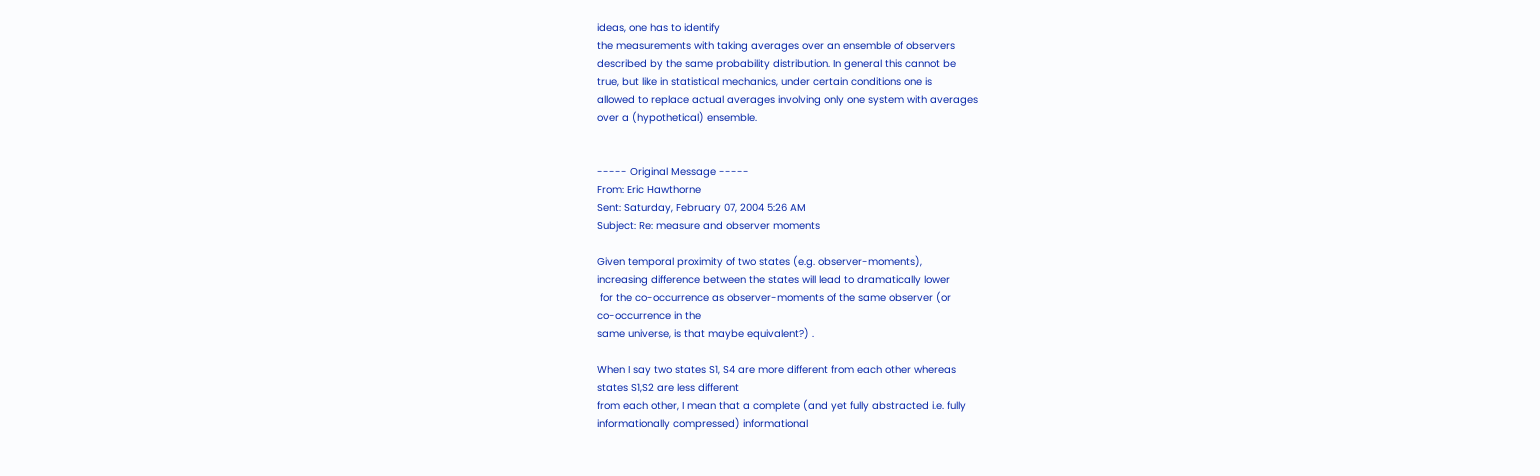ideas, one has to identify
the measurements with taking averages over an ensemble of observers
described by the same probability distribution. In general this cannot be
true, but like in statistical mechanics, under certain conditions one is
allowed to replace actual averages involving only one system with averages
over a (hypothetical) ensemble.


----- Original Message -----
From: Eric Hawthorne
Sent: Saturday, February 07, 2004 5:26 AM
Subject: Re: measure and observer moments

Given temporal proximity of two states (e.g. observer-moments),
increasing difference between the states will lead to dramatically lower
 for the co-occurrence as observer-moments of the same observer (or
co-occurrence in the
same universe, is that maybe equivalent?) .

When I say two states S1, S4 are more different from each other whereas
states S1,S2 are less different
from each other, I mean that a complete (and yet fully abstracted i.e. fully
informationally compressed) informational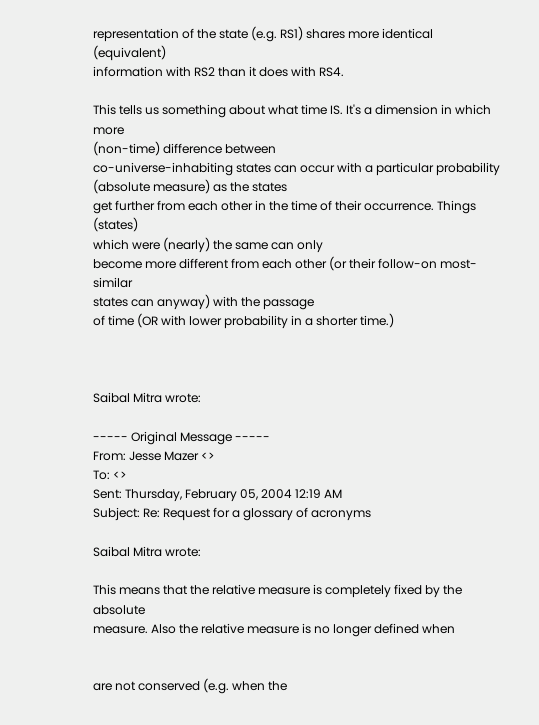representation of the state (e.g. RS1) shares more identical (equivalent)
information with RS2 than it does with RS4.

This tells us something about what time IS. It's a dimension in which more
(non-time) difference between
co-universe-inhabiting states can occur with a particular probability
(absolute measure) as the states
get further from each other in the time of their occurrence. Things (states)
which were (nearly) the same can only
become more different from each other (or their follow-on most-similar
states can anyway) with the passage
of time (OR with lower probability in a shorter time.)



Saibal Mitra wrote:

----- Original Message -----
From: Jesse Mazer <>
To: <>
Sent: Thursday, February 05, 2004 12:19 AM
Subject: Re: Request for a glossary of acronyms

Saibal Mitra wrote:

This means that the relative measure is completely fixed by the absolute
measure. Also the relative measure is no longer defined when


are not conserved (e.g. when the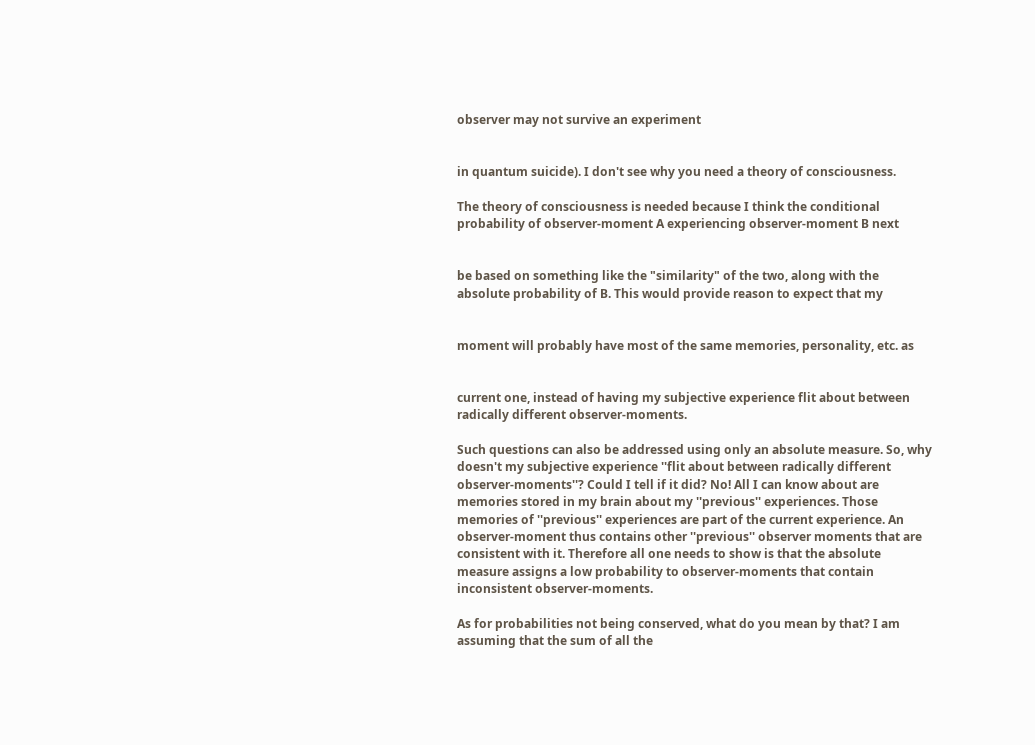observer may not survive an experiment


in quantum suicide). I don't see why you need a theory of consciousness.

The theory of consciousness is needed because I think the conditional
probability of observer-moment A experiencing observer-moment B next


be based on something like the "similarity" of the two, along with the
absolute probability of B. This would provide reason to expect that my


moment will probably have most of the same memories, personality, etc. as


current one, instead of having my subjective experience flit about between
radically different observer-moments.

Such questions can also be addressed using only an absolute measure. So, why
doesn't my subjective experience ''flit about between radically different
observer-moments''? Could I tell if it did? No! All I can know about are
memories stored in my brain about my ''previous'' experiences. Those
memories of ''previous'' experiences are part of the current experience. An
observer-moment thus contains other ''previous'' observer moments that are
consistent with it. Therefore all one needs to show is that the absolute
measure assigns a low probability to observer-moments that contain
inconsistent observer-moments.

As for probabilities not being conserved, what do you mean by that? I am
assuming that the sum of all the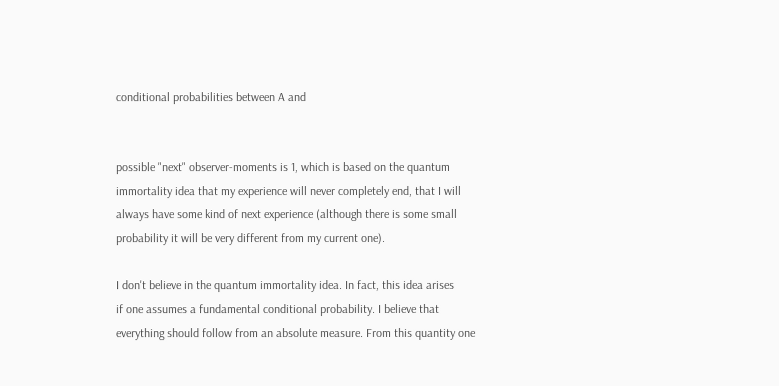conditional probabilities between A and


possible "next" observer-moments is 1, which is based on the quantum
immortality idea that my experience will never completely end, that I will
always have some kind of next experience (although there is some small
probability it will be very different from my current one).

I don't believe in the quantum immortality idea. In fact, this idea arises
if one assumes a fundamental conditional probability. I believe that
everything should follow from an absolute measure. From this quantity one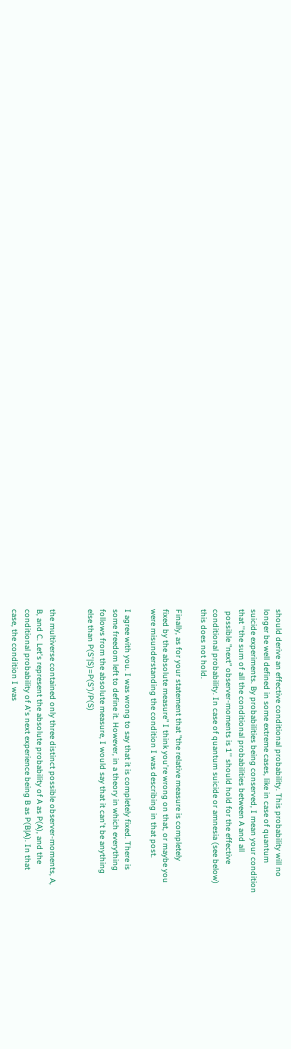should derive an effective conditional probability. This probability will no
longer be well defined in some extreme cases, like in case of quantum
suicide experiments. By probabilities being conserved, I mean your condition
that ''the sum of all the conditional probabilities between A and all
 possible "next" observer-moments is 1'' should hold for the effective
conditional probability. In case of quantum suicide or amnesia (see below)
this does not hold.

Finally, as for your statement that "the relative measure is completely
fixed by the absolute measure" I think you're wrong on that, or maybe you
were misunderstanding the condition I was describing in that post.

I agree with you. I was wrong to say that it is completely fixed. There is
some freedom left to define it. However, in a theory in which everything
follows from the absolute measure, I would say that it can't be anything
else than P(S'|S)=P(S')/P(S)


the multiverse contained only three distinct possible observer-moments, A,
B, and C. Let's represent the absolute probability of A as P(A), and the
conditional probability of A's next experience being B as P(B|A). In that
case, the condition I was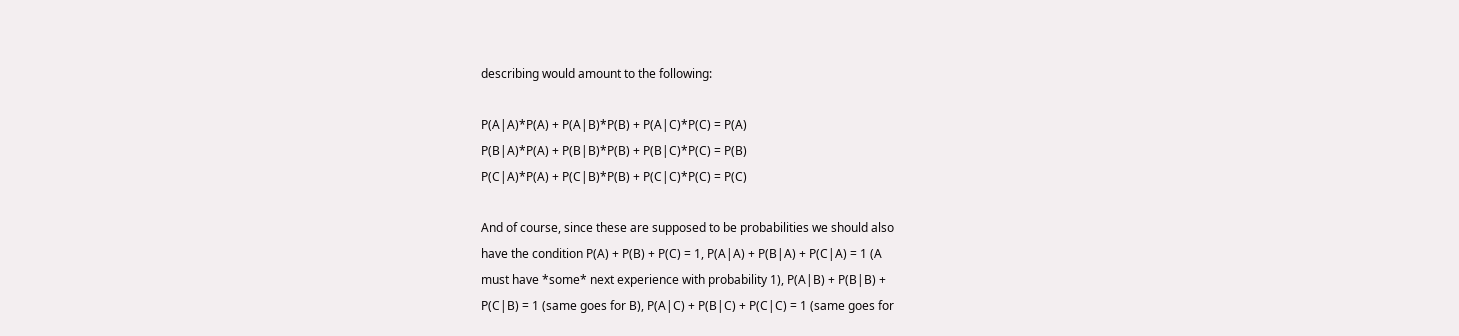describing would amount to the following:

P(A|A)*P(A) + P(A|B)*P(B) + P(A|C)*P(C) = P(A)
P(B|A)*P(A) + P(B|B)*P(B) + P(B|C)*P(C) = P(B)
P(C|A)*P(A) + P(C|B)*P(B) + P(C|C)*P(C) = P(C)

And of course, since these are supposed to be probabilities we should also
have the condition P(A) + P(B) + P(C) = 1, P(A|A) + P(B|A) + P(C|A) = 1 (A
must have *some* next experience with probability 1), P(A|B) + P(B|B) +
P(C|B) = 1 (same goes for B), P(A|C) + P(B|C) + P(C|C) = 1 (same goes for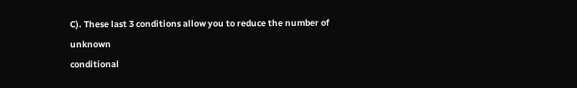C). These last 3 conditions allow you to reduce the number of unknown
conditional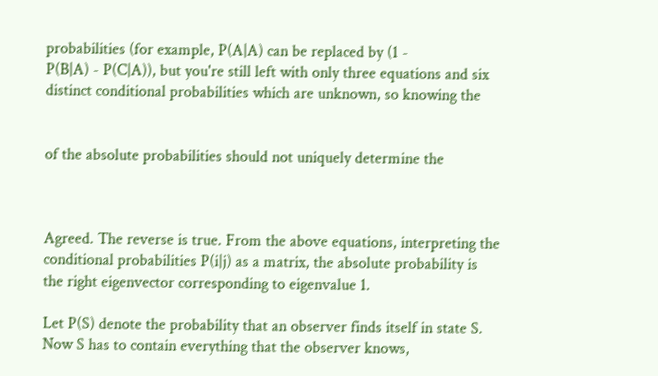probabilities (for example, P(A|A) can be replaced by (1 -
P(B|A) - P(C|A)), but you're still left with only three equations and six
distinct conditional probabilities which are unknown, so knowing the


of the absolute probabilities should not uniquely determine the



Agreed. The reverse is true. From the above equations, interpreting the
conditional probabilities P(i|j) as a matrix, the absolute probability is
the right eigenvector corresponding to eigenvalue 1.

Let P(S) denote the probability that an observer finds itself in state S.
Now S has to contain everything that the observer knows,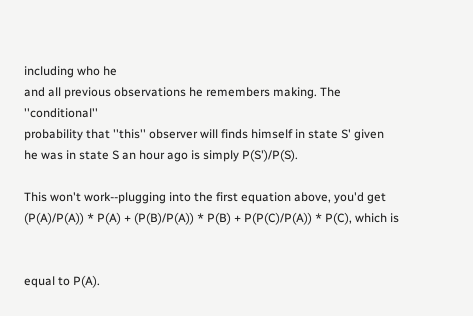including who he
and all previous observations he remembers making. The ''conditional''
probability that ''this'' observer will finds himself in state S' given
he was in state S an hour ago is simply P(S')/P(S).

This won't work--plugging into the first equation above, you'd get
(P(A)/P(A)) * P(A) + (P(B)/P(A)) * P(B) + P(P(C)/P(A)) * P(C), which is


equal to P(A).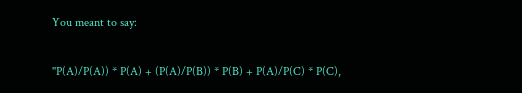You meant to say:

''P(A)/P(A)) * P(A) + (P(A)/P(B)) * P(B) + P(A)/P(C) * P(C),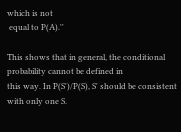which is not
 equal to P(A).''

This shows that in general, the conditional probability cannot be defined in
this way. In P(S')/P(S), S' should be consistent with only one S.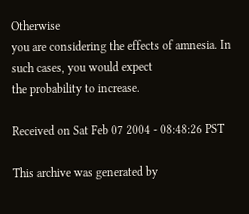Otherwise
you are considering the effects of amnesia. In such cases, you would expect
the probability to increase.

Received on Sat Feb 07 2004 - 08:48:26 PST

This archive was generated by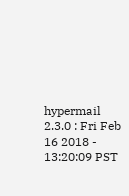hypermail 2.3.0 : Fri Feb 16 2018 - 13:20:09 PST